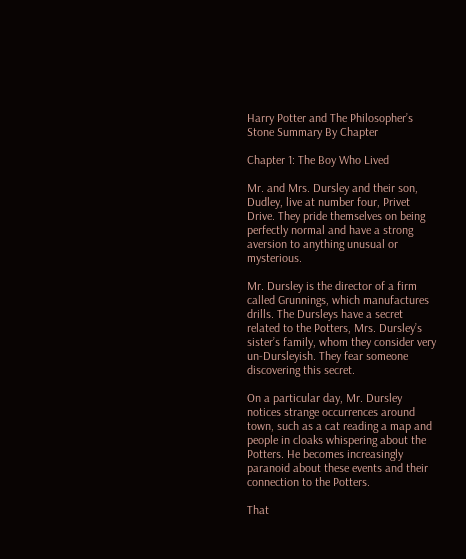Harry Potter and The Philosopher’s Stone Summary By Chapter

Chapter 1: The Boy Who Lived

Mr. and Mrs. Dursley and their son, Dudley, live at number four, Privet Drive. They pride themselves on being perfectly normal and have a strong aversion to anything unusual or mysterious.

Mr. Dursley is the director of a firm called Grunnings, which manufactures drills. The Dursleys have a secret related to the Potters, Mrs. Dursley’s sister’s family, whom they consider very un-Dursleyish. They fear someone discovering this secret.

On a particular day, Mr. Dursley notices strange occurrences around town, such as a cat reading a map and people in cloaks whispering about the Potters. He becomes increasingly paranoid about these events and their connection to the Potters.

That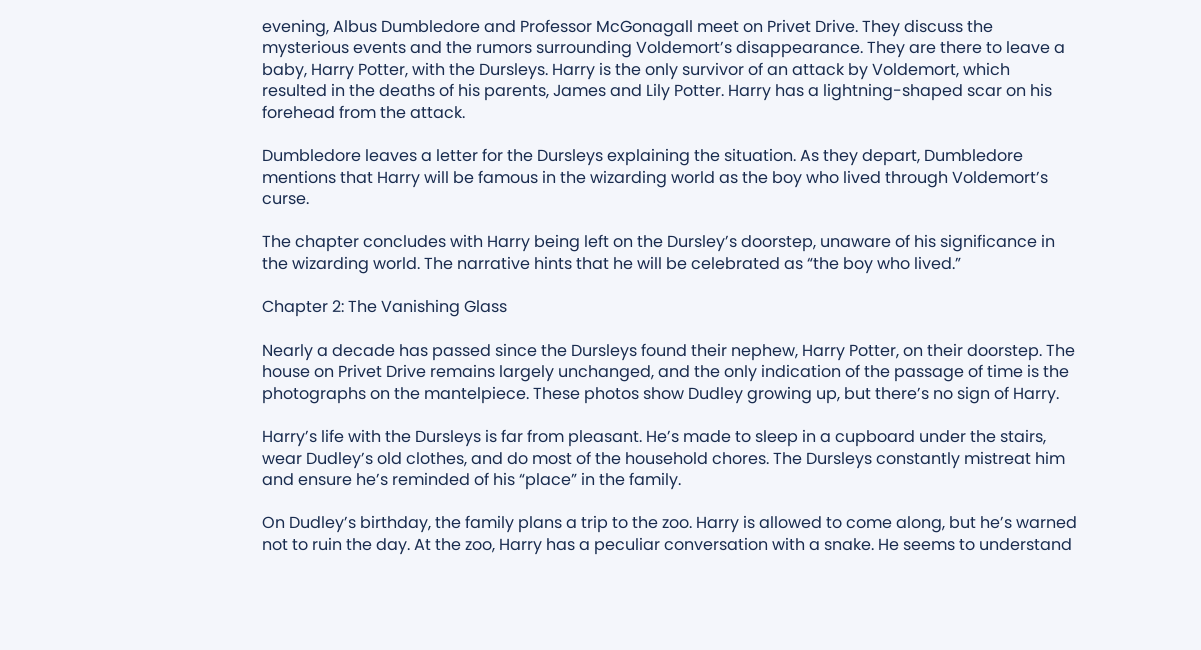evening, Albus Dumbledore and Professor McGonagall meet on Privet Drive. They discuss the mysterious events and the rumors surrounding Voldemort’s disappearance. They are there to leave a baby, Harry Potter, with the Dursleys. Harry is the only survivor of an attack by Voldemort, which resulted in the deaths of his parents, James and Lily Potter. Harry has a lightning-shaped scar on his forehead from the attack.

Dumbledore leaves a letter for the Dursleys explaining the situation. As they depart, Dumbledore mentions that Harry will be famous in the wizarding world as the boy who lived through Voldemort’s curse.

The chapter concludes with Harry being left on the Dursley’s doorstep, unaware of his significance in the wizarding world. The narrative hints that he will be celebrated as “the boy who lived.”

Chapter 2: The Vanishing Glass

Nearly a decade has passed since the Dursleys found their nephew, Harry Potter, on their doorstep. The house on Privet Drive remains largely unchanged, and the only indication of the passage of time is the photographs on the mantelpiece. These photos show Dudley growing up, but there’s no sign of Harry.

Harry’s life with the Dursleys is far from pleasant. He’s made to sleep in a cupboard under the stairs, wear Dudley’s old clothes, and do most of the household chores. The Dursleys constantly mistreat him and ensure he’s reminded of his “place” in the family.

On Dudley’s birthday, the family plans a trip to the zoo. Harry is allowed to come along, but he’s warned not to ruin the day. At the zoo, Harry has a peculiar conversation with a snake. He seems to understand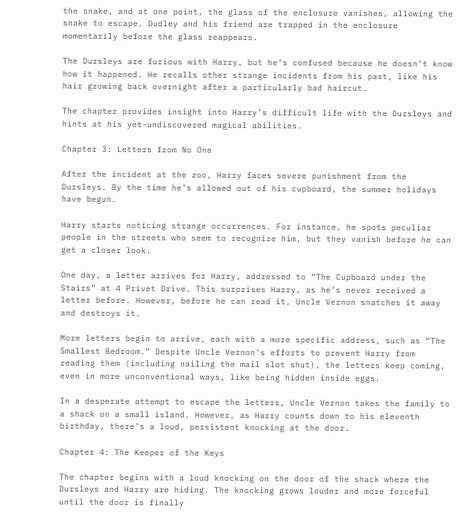the snake, and at one point, the glass of the enclosure vanishes, allowing the snake to escape. Dudley and his friend are trapped in the enclosure momentarily before the glass reappears.

The Dursleys are furious with Harry, but he’s confused because he doesn’t know how it happened. He recalls other strange incidents from his past, like his hair growing back overnight after a particularly bad haircut.

The chapter provides insight into Harry’s difficult life with the Dursleys and hints at his yet-undiscovered magical abilities.

Chapter 3: Letters from No One

After the incident at the zoo, Harry faces severe punishment from the Dursleys. By the time he’s allowed out of his cupboard, the summer holidays have begun.

Harry starts noticing strange occurrences. For instance, he spots peculiar people in the streets who seem to recognize him, but they vanish before he can get a closer look.

One day, a letter arrives for Harry, addressed to “The Cupboard under the Stairs” at 4 Privet Drive. This surprises Harry, as he’s never received a letter before. However, before he can read it, Uncle Vernon snatches it away and destroys it.

More letters begin to arrive, each with a more specific address, such as “The Smallest Bedroom.” Despite Uncle Vernon’s efforts to prevent Harry from reading them (including nailing the mail slot shut), the letters keep coming, even in more unconventional ways, like being hidden inside eggs.

In a desperate attempt to escape the letters, Uncle Vernon takes the family to a shack on a small island. However, as Harry counts down to his eleventh birthday, there’s a loud, persistent knocking at the door.

Chapter 4: The Keeper of the Keys

The chapter begins with a loud knocking on the door of the shack where the Dursleys and Harry are hiding. The knocking grows louder and more forceful until the door is finally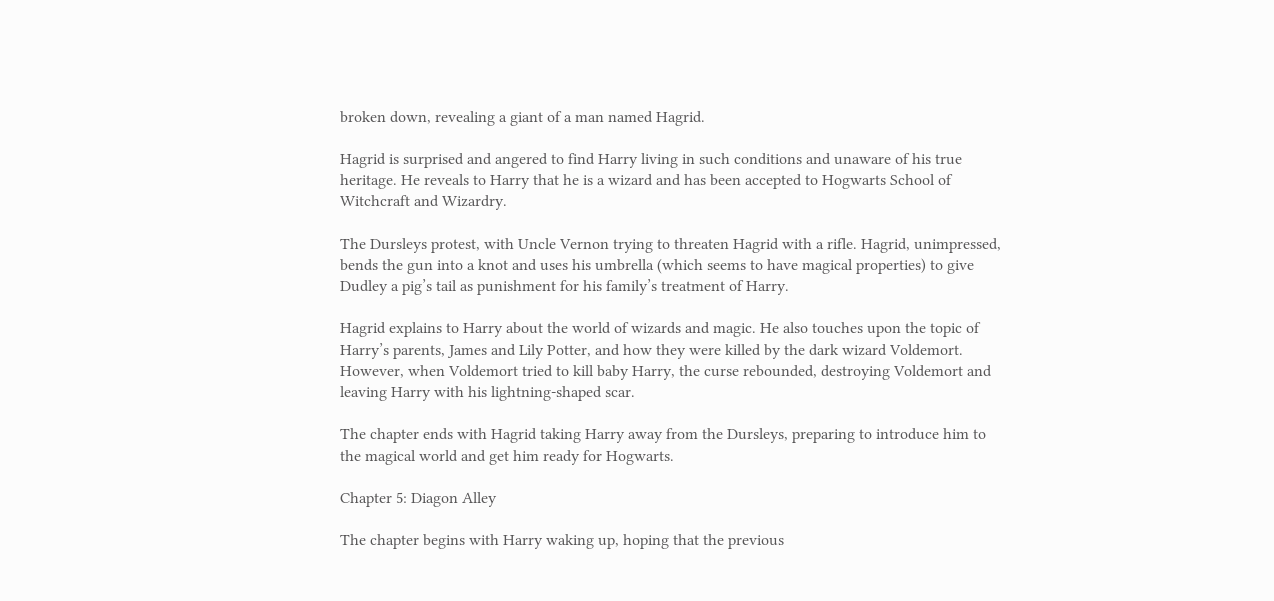broken down, revealing a giant of a man named Hagrid.

Hagrid is surprised and angered to find Harry living in such conditions and unaware of his true heritage. He reveals to Harry that he is a wizard and has been accepted to Hogwarts School of Witchcraft and Wizardry.

The Dursleys protest, with Uncle Vernon trying to threaten Hagrid with a rifle. Hagrid, unimpressed, bends the gun into a knot and uses his umbrella (which seems to have magical properties) to give Dudley a pig’s tail as punishment for his family’s treatment of Harry.

Hagrid explains to Harry about the world of wizards and magic. He also touches upon the topic of Harry’s parents, James and Lily Potter, and how they were killed by the dark wizard Voldemort. However, when Voldemort tried to kill baby Harry, the curse rebounded, destroying Voldemort and leaving Harry with his lightning-shaped scar.

The chapter ends with Hagrid taking Harry away from the Dursleys, preparing to introduce him to the magical world and get him ready for Hogwarts.

Chapter 5: Diagon Alley

The chapter begins with Harry waking up, hoping that the previous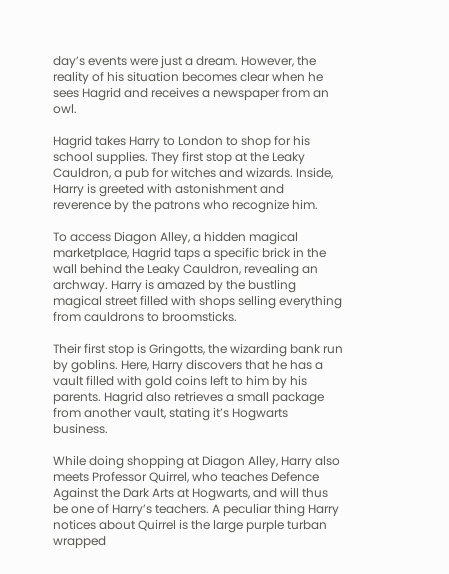day’s events were just a dream. However, the reality of his situation becomes clear when he sees Hagrid and receives a newspaper from an owl.

Hagrid takes Harry to London to shop for his school supplies. They first stop at the Leaky Cauldron, a pub for witches and wizards. Inside, Harry is greeted with astonishment and reverence by the patrons who recognize him.

To access Diagon Alley, a hidden magical marketplace, Hagrid taps a specific brick in the wall behind the Leaky Cauldron, revealing an archway. Harry is amazed by the bustling magical street filled with shops selling everything from cauldrons to broomsticks.

Their first stop is Gringotts, the wizarding bank run by goblins. Here, Harry discovers that he has a vault filled with gold coins left to him by his parents. Hagrid also retrieves a small package from another vault, stating it’s Hogwarts business.

While doing shopping at Diagon Alley, Harry also meets Professor Quirrel, who teaches Defence Against the Dark Arts at Hogwarts, and will thus be one of Harry’s teachers. A peculiar thing Harry notices about Quirrel is the large purple turban wrapped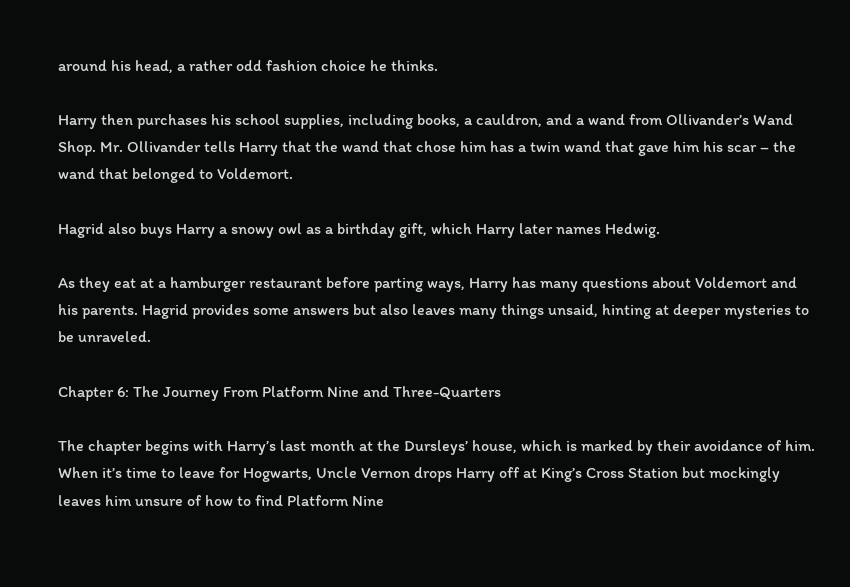around his head, a rather odd fashion choice he thinks.

Harry then purchases his school supplies, including books, a cauldron, and a wand from Ollivander’s Wand Shop. Mr. Ollivander tells Harry that the wand that chose him has a twin wand that gave him his scar – the wand that belonged to Voldemort.

Hagrid also buys Harry a snowy owl as a birthday gift, which Harry later names Hedwig.

As they eat at a hamburger restaurant before parting ways, Harry has many questions about Voldemort and his parents. Hagrid provides some answers but also leaves many things unsaid, hinting at deeper mysteries to be unraveled.

Chapter 6: The Journey From Platform Nine and Three-Quarters

The chapter begins with Harry’s last month at the Dursleys’ house, which is marked by their avoidance of him. When it’s time to leave for Hogwarts, Uncle Vernon drops Harry off at King’s Cross Station but mockingly leaves him unsure of how to find Platform Nine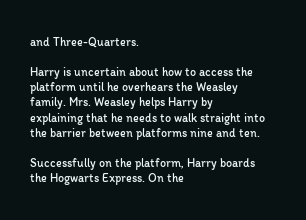and Three-Quarters.

Harry is uncertain about how to access the platform until he overhears the Weasley family. Mrs. Weasley helps Harry by explaining that he needs to walk straight into the barrier between platforms nine and ten.

Successfully on the platform, Harry boards the Hogwarts Express. On the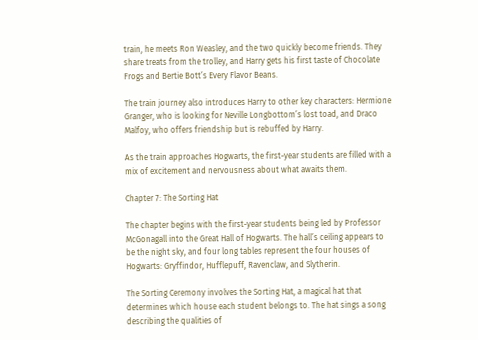train, he meets Ron Weasley, and the two quickly become friends. They share treats from the trolley, and Harry gets his first taste of Chocolate Frogs and Bertie Bott’s Every Flavor Beans.

The train journey also introduces Harry to other key characters: Hermione Granger, who is looking for Neville Longbottom’s lost toad, and Draco Malfoy, who offers friendship but is rebuffed by Harry.

As the train approaches Hogwarts, the first-year students are filled with a mix of excitement and nervousness about what awaits them.

Chapter 7: The Sorting Hat

The chapter begins with the first-year students being led by Professor McGonagall into the Great Hall of Hogwarts. The hall’s ceiling appears to be the night sky, and four long tables represent the four houses of Hogwarts: Gryffindor, Hufflepuff, Ravenclaw, and Slytherin.

The Sorting Ceremony involves the Sorting Hat, a magical hat that determines which house each student belongs to. The hat sings a song describing the qualities of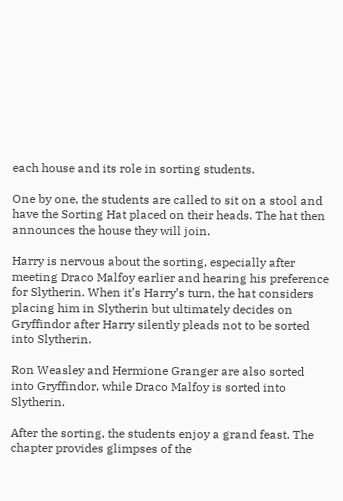each house and its role in sorting students.

One by one, the students are called to sit on a stool and have the Sorting Hat placed on their heads. The hat then announces the house they will join.

Harry is nervous about the sorting, especially after meeting Draco Malfoy earlier and hearing his preference for Slytherin. When it’s Harry’s turn, the hat considers placing him in Slytherin but ultimately decides on Gryffindor after Harry silently pleads not to be sorted into Slytherin.

Ron Weasley and Hermione Granger are also sorted into Gryffindor, while Draco Malfoy is sorted into Slytherin.

After the sorting, the students enjoy a grand feast. The chapter provides glimpses of the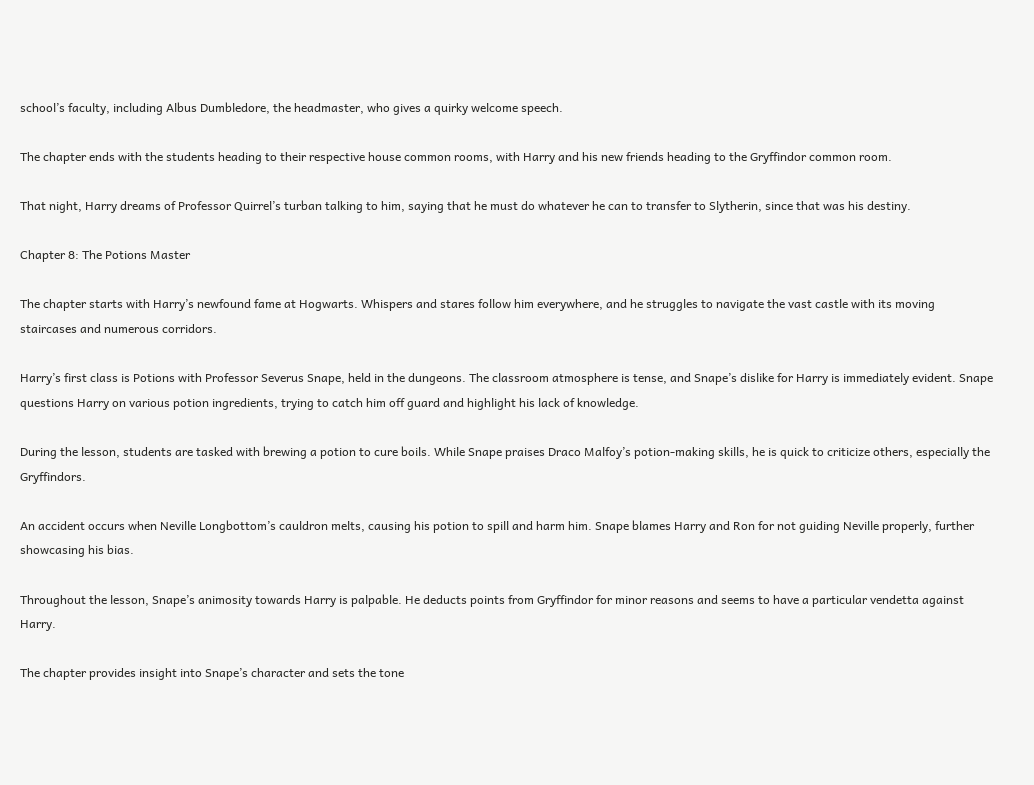school’s faculty, including Albus Dumbledore, the headmaster, who gives a quirky welcome speech.

The chapter ends with the students heading to their respective house common rooms, with Harry and his new friends heading to the Gryffindor common room.

That night, Harry dreams of Professor Quirrel’s turban talking to him, saying that he must do whatever he can to transfer to Slytherin, since that was his destiny.

Chapter 8: The Potions Master

The chapter starts with Harry’s newfound fame at Hogwarts. Whispers and stares follow him everywhere, and he struggles to navigate the vast castle with its moving staircases and numerous corridors.

Harry’s first class is Potions with Professor Severus Snape, held in the dungeons. The classroom atmosphere is tense, and Snape’s dislike for Harry is immediately evident. Snape questions Harry on various potion ingredients, trying to catch him off guard and highlight his lack of knowledge.

During the lesson, students are tasked with brewing a potion to cure boils. While Snape praises Draco Malfoy’s potion-making skills, he is quick to criticize others, especially the Gryffindors.

An accident occurs when Neville Longbottom’s cauldron melts, causing his potion to spill and harm him. Snape blames Harry and Ron for not guiding Neville properly, further showcasing his bias.

Throughout the lesson, Snape’s animosity towards Harry is palpable. He deducts points from Gryffindor for minor reasons and seems to have a particular vendetta against Harry.

The chapter provides insight into Snape’s character and sets the tone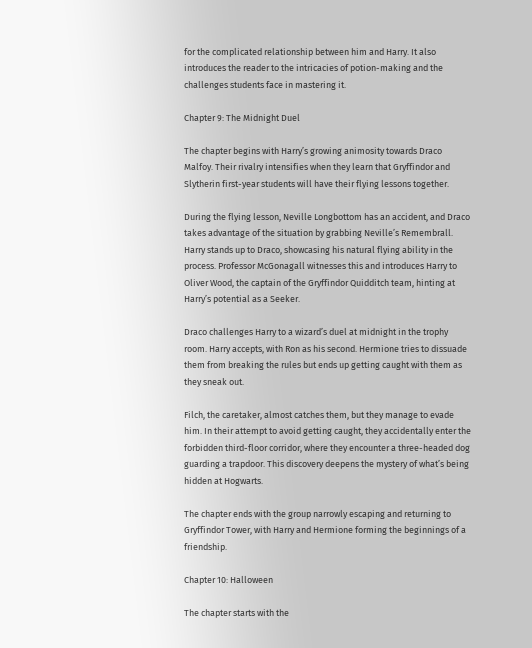for the complicated relationship between him and Harry. It also introduces the reader to the intricacies of potion-making and the challenges students face in mastering it.

Chapter 9: The Midnight Duel

The chapter begins with Harry’s growing animosity towards Draco Malfoy. Their rivalry intensifies when they learn that Gryffindor and Slytherin first-year students will have their flying lessons together.

During the flying lesson, Neville Longbottom has an accident, and Draco takes advantage of the situation by grabbing Neville’s Remembrall. Harry stands up to Draco, showcasing his natural flying ability in the process. Professor McGonagall witnesses this and introduces Harry to Oliver Wood, the captain of the Gryffindor Quidditch team, hinting at Harry’s potential as a Seeker.

Draco challenges Harry to a wizard’s duel at midnight in the trophy room. Harry accepts, with Ron as his second. Hermione tries to dissuade them from breaking the rules but ends up getting caught with them as they sneak out.

Filch, the caretaker, almost catches them, but they manage to evade him. In their attempt to avoid getting caught, they accidentally enter the forbidden third-floor corridor, where they encounter a three-headed dog guarding a trapdoor. This discovery deepens the mystery of what’s being hidden at Hogwarts.

The chapter ends with the group narrowly escaping and returning to Gryffindor Tower, with Harry and Hermione forming the beginnings of a friendship.

Chapter 10: Halloween

The chapter starts with the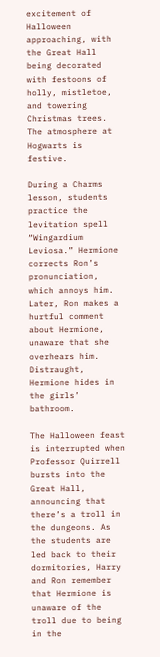excitement of Halloween approaching, with the Great Hall being decorated with festoons of holly, mistletoe, and towering Christmas trees. The atmosphere at Hogwarts is festive.

During a Charms lesson, students practice the levitation spell “Wingardium Leviosa.” Hermione corrects Ron’s pronunciation, which annoys him. Later, Ron makes a hurtful comment about Hermione, unaware that she overhears him. Distraught, Hermione hides in the girls’ bathroom.

The Halloween feast is interrupted when Professor Quirrell bursts into the Great Hall, announcing that there’s a troll in the dungeons. As the students are led back to their dormitories, Harry and Ron remember that Hermione is unaware of the troll due to being in the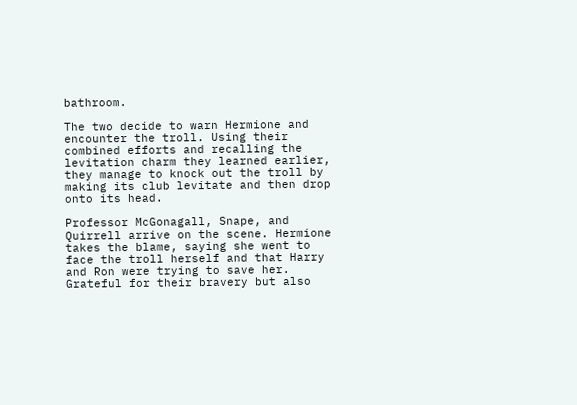bathroom.

The two decide to warn Hermione and encounter the troll. Using their combined efforts and recalling the levitation charm they learned earlier, they manage to knock out the troll by making its club levitate and then drop onto its head.

Professor McGonagall, Snape, and Quirrell arrive on the scene. Hermione takes the blame, saying she went to face the troll herself and that Harry and Ron were trying to save her. Grateful for their bravery but also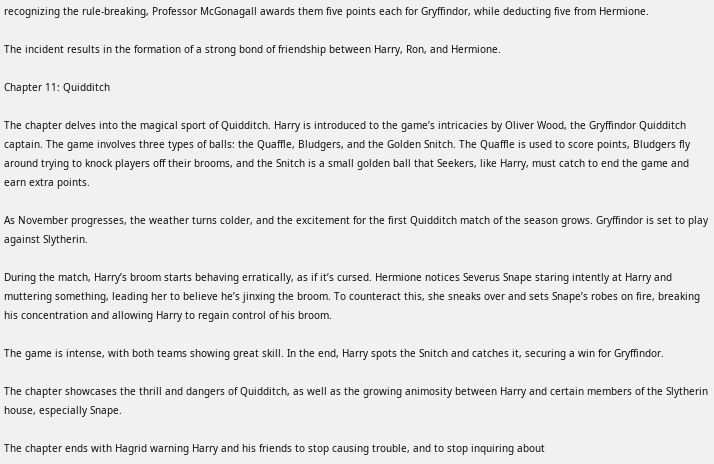recognizing the rule-breaking, Professor McGonagall awards them five points each for Gryffindor, while deducting five from Hermione.

The incident results in the formation of a strong bond of friendship between Harry, Ron, and Hermione.

Chapter 11: Quidditch

The chapter delves into the magical sport of Quidditch. Harry is introduced to the game’s intricacies by Oliver Wood, the Gryffindor Quidditch captain. The game involves three types of balls: the Quaffle, Bludgers, and the Golden Snitch. The Quaffle is used to score points, Bludgers fly around trying to knock players off their brooms, and the Snitch is a small golden ball that Seekers, like Harry, must catch to end the game and earn extra points.

As November progresses, the weather turns colder, and the excitement for the first Quidditch match of the season grows. Gryffindor is set to play against Slytherin.

During the match, Harry’s broom starts behaving erratically, as if it’s cursed. Hermione notices Severus Snape staring intently at Harry and muttering something, leading her to believe he’s jinxing the broom. To counteract this, she sneaks over and sets Snape’s robes on fire, breaking his concentration and allowing Harry to regain control of his broom.

The game is intense, with both teams showing great skill. In the end, Harry spots the Snitch and catches it, securing a win for Gryffindor.

The chapter showcases the thrill and dangers of Quidditch, as well as the growing animosity between Harry and certain members of the Slytherin house, especially Snape.

The chapter ends with Hagrid warning Harry and his friends to stop causing trouble, and to stop inquiring about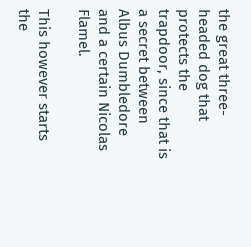the great three-headed dog that protects the trapdoor, since that is a secret between Albus Dumbledore and a certain Nicolas Flamel.

This however starts the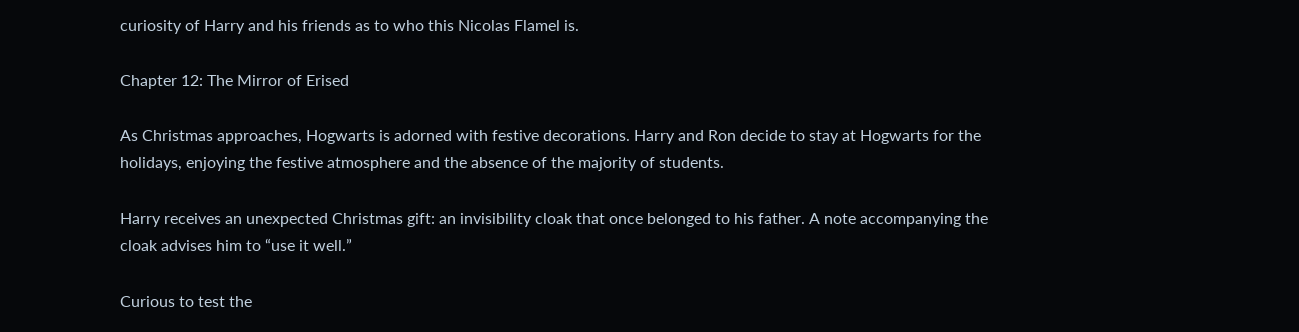curiosity of Harry and his friends as to who this Nicolas Flamel is.

Chapter 12: The Mirror of Erised

As Christmas approaches, Hogwarts is adorned with festive decorations. Harry and Ron decide to stay at Hogwarts for the holidays, enjoying the festive atmosphere and the absence of the majority of students.

Harry receives an unexpected Christmas gift: an invisibility cloak that once belonged to his father. A note accompanying the cloak advises him to “use it well.”

Curious to test the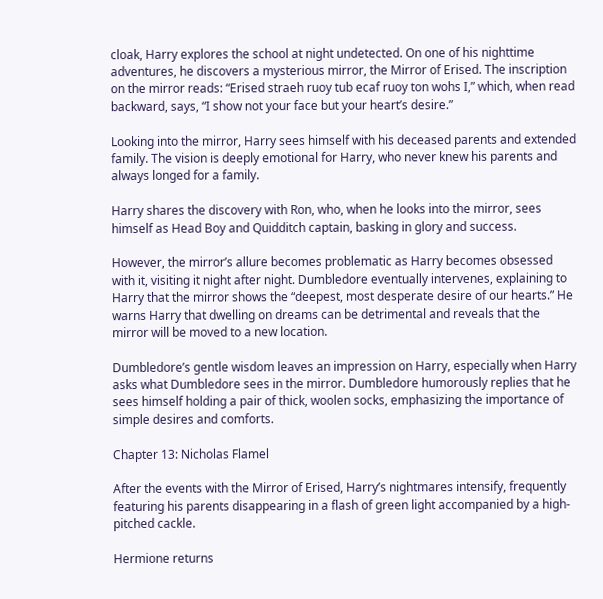cloak, Harry explores the school at night undetected. On one of his nighttime adventures, he discovers a mysterious mirror, the Mirror of Erised. The inscription on the mirror reads: “Erised straeh ruoy tub ecaf ruoy ton wohs I,” which, when read backward, says, “I show not your face but your heart’s desire.”

Looking into the mirror, Harry sees himself with his deceased parents and extended family. The vision is deeply emotional for Harry, who never knew his parents and always longed for a family.

Harry shares the discovery with Ron, who, when he looks into the mirror, sees himself as Head Boy and Quidditch captain, basking in glory and success.

However, the mirror’s allure becomes problematic as Harry becomes obsessed with it, visiting it night after night. Dumbledore eventually intervenes, explaining to Harry that the mirror shows the “deepest, most desperate desire of our hearts.” He warns Harry that dwelling on dreams can be detrimental and reveals that the mirror will be moved to a new location.

Dumbledore’s gentle wisdom leaves an impression on Harry, especially when Harry asks what Dumbledore sees in the mirror. Dumbledore humorously replies that he sees himself holding a pair of thick, woolen socks, emphasizing the importance of simple desires and comforts.

Chapter 13: Nicholas Flamel

After the events with the Mirror of Erised, Harry’s nightmares intensify, frequently featuring his parents disappearing in a flash of green light accompanied by a high-pitched cackle.

Hermione returns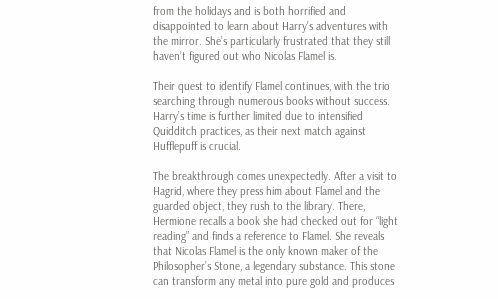from the holidays and is both horrified and disappointed to learn about Harry’s adventures with the mirror. She’s particularly frustrated that they still haven’t figured out who Nicolas Flamel is.

Their quest to identify Flamel continues, with the trio searching through numerous books without success. Harry’s time is further limited due to intensified Quidditch practices, as their next match against Hufflepuff is crucial.

The breakthrough comes unexpectedly. After a visit to Hagrid, where they press him about Flamel and the guarded object, they rush to the library. There, Hermione recalls a book she had checked out for “light reading” and finds a reference to Flamel. She reveals that Nicolas Flamel is the only known maker of the Philosopher’s Stone, a legendary substance. This stone can transform any metal into pure gold and produces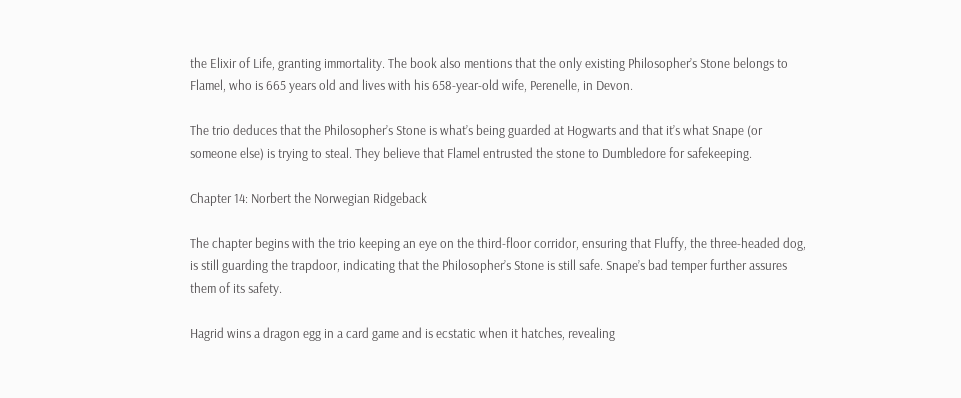the Elixir of Life, granting immortality. The book also mentions that the only existing Philosopher’s Stone belongs to Flamel, who is 665 years old and lives with his 658-year-old wife, Perenelle, in Devon.

The trio deduces that the Philosopher’s Stone is what’s being guarded at Hogwarts and that it’s what Snape (or someone else) is trying to steal. They believe that Flamel entrusted the stone to Dumbledore for safekeeping.

Chapter 14: Norbert the Norwegian Ridgeback

The chapter begins with the trio keeping an eye on the third-floor corridor, ensuring that Fluffy, the three-headed dog, is still guarding the trapdoor, indicating that the Philosopher’s Stone is still safe. Snape’s bad temper further assures them of its safety.

Hagrid wins a dragon egg in a card game and is ecstatic when it hatches, revealing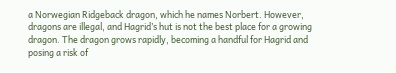a Norwegian Ridgeback dragon, which he names Norbert. However, dragons are illegal, and Hagrid’s hut is not the best place for a growing dragon. The dragon grows rapidly, becoming a handful for Hagrid and posing a risk of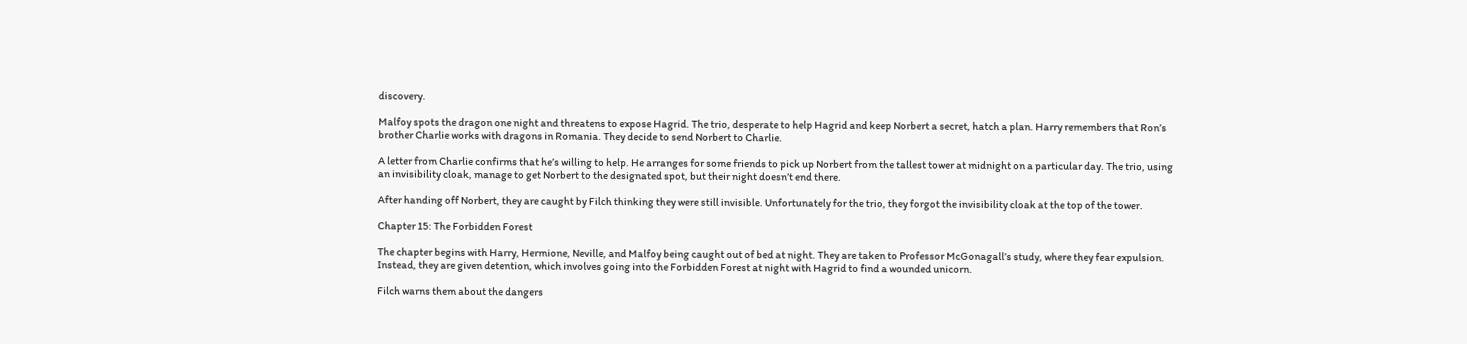discovery.

Malfoy spots the dragon one night and threatens to expose Hagrid. The trio, desperate to help Hagrid and keep Norbert a secret, hatch a plan. Harry remembers that Ron’s brother Charlie works with dragons in Romania. They decide to send Norbert to Charlie.

A letter from Charlie confirms that he’s willing to help. He arranges for some friends to pick up Norbert from the tallest tower at midnight on a particular day. The trio, using an invisibility cloak, manage to get Norbert to the designated spot, but their night doesn’t end there.

After handing off Norbert, they are caught by Filch thinking they were still invisible. Unfortunately for the trio, they forgot the invisibility cloak at the top of the tower.

Chapter 15: The Forbidden Forest

The chapter begins with Harry, Hermione, Neville, and Malfoy being caught out of bed at night. They are taken to Professor McGonagall’s study, where they fear expulsion. Instead, they are given detention, which involves going into the Forbidden Forest at night with Hagrid to find a wounded unicorn.

Filch warns them about the dangers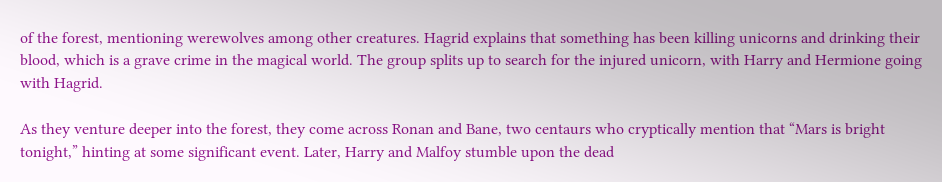of the forest, mentioning werewolves among other creatures. Hagrid explains that something has been killing unicorns and drinking their blood, which is a grave crime in the magical world. The group splits up to search for the injured unicorn, with Harry and Hermione going with Hagrid.

As they venture deeper into the forest, they come across Ronan and Bane, two centaurs who cryptically mention that “Mars is bright tonight,” hinting at some significant event. Later, Harry and Malfoy stumble upon the dead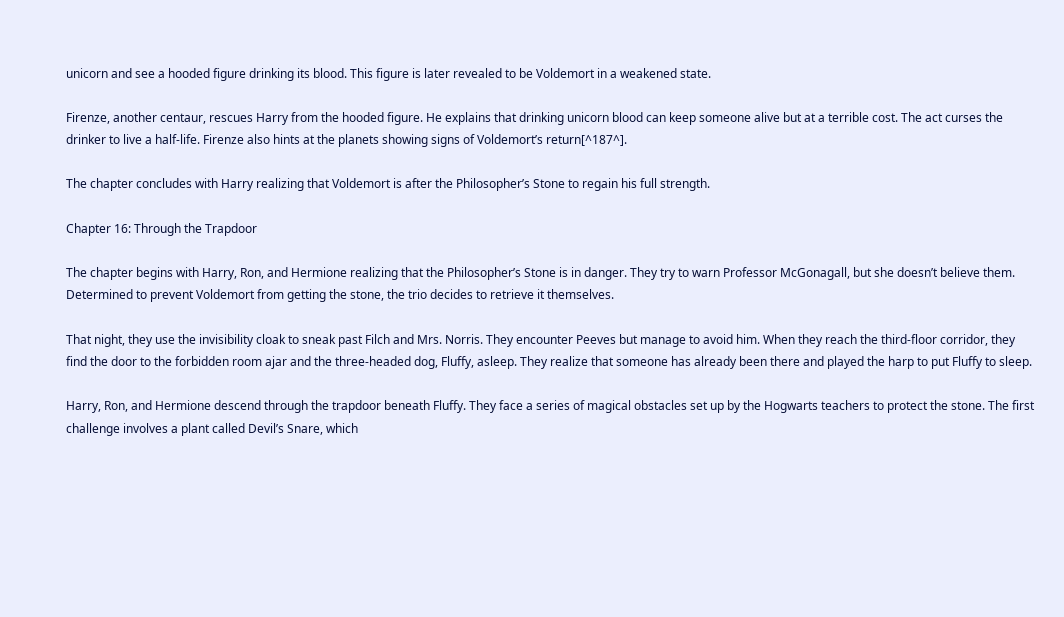unicorn and see a hooded figure drinking its blood. This figure is later revealed to be Voldemort in a weakened state.

Firenze, another centaur, rescues Harry from the hooded figure. He explains that drinking unicorn blood can keep someone alive but at a terrible cost. The act curses the drinker to live a half-life. Firenze also hints at the planets showing signs of Voldemort’s return[^187^].

The chapter concludes with Harry realizing that Voldemort is after the Philosopher’s Stone to regain his full strength.

Chapter 16: Through the Trapdoor

The chapter begins with Harry, Ron, and Hermione realizing that the Philosopher’s Stone is in danger. They try to warn Professor McGonagall, but she doesn’t believe them. Determined to prevent Voldemort from getting the stone, the trio decides to retrieve it themselves.

That night, they use the invisibility cloak to sneak past Filch and Mrs. Norris. They encounter Peeves but manage to avoid him. When they reach the third-floor corridor, they find the door to the forbidden room ajar and the three-headed dog, Fluffy, asleep. They realize that someone has already been there and played the harp to put Fluffy to sleep.

Harry, Ron, and Hermione descend through the trapdoor beneath Fluffy. They face a series of magical obstacles set up by the Hogwarts teachers to protect the stone. The first challenge involves a plant called Devil’s Snare, which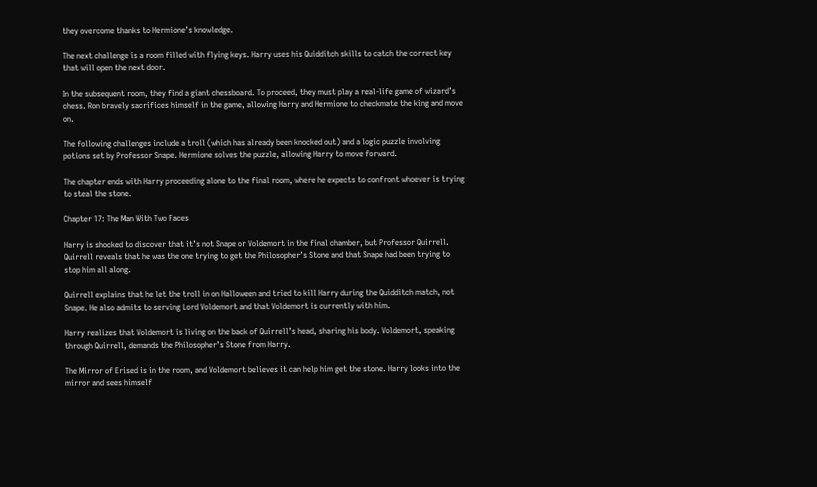they overcome thanks to Hermione’s knowledge.

The next challenge is a room filled with flying keys. Harry uses his Quidditch skills to catch the correct key that will open the next door.

In the subsequent room, they find a giant chessboard. To proceed, they must play a real-life game of wizard’s chess. Ron bravely sacrifices himself in the game, allowing Harry and Hermione to checkmate the king and move on.

The following challenges include a troll (which has already been knocked out) and a logic puzzle involving potions set by Professor Snape. Hermione solves the puzzle, allowing Harry to move forward.

The chapter ends with Harry proceeding alone to the final room, where he expects to confront whoever is trying to steal the stone.

Chapter 17: The Man With Two Faces

Harry is shocked to discover that it’s not Snape or Voldemort in the final chamber, but Professor Quirrell. Quirrell reveals that he was the one trying to get the Philosopher’s Stone and that Snape had been trying to stop him all along.

Quirrell explains that he let the troll in on Halloween and tried to kill Harry during the Quidditch match, not Snape. He also admits to serving Lord Voldemort and that Voldemort is currently with him.

Harry realizes that Voldemort is living on the back of Quirrell’s head, sharing his body. Voldemort, speaking through Quirrell, demands the Philosopher’s Stone from Harry.

The Mirror of Erised is in the room, and Voldemort believes it can help him get the stone. Harry looks into the mirror and sees himself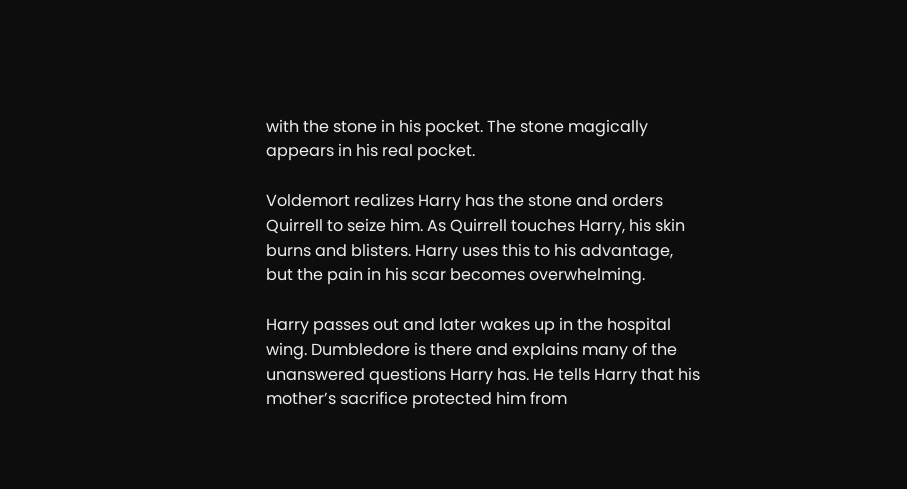with the stone in his pocket. The stone magically appears in his real pocket.

Voldemort realizes Harry has the stone and orders Quirrell to seize him. As Quirrell touches Harry, his skin burns and blisters. Harry uses this to his advantage, but the pain in his scar becomes overwhelming.

Harry passes out and later wakes up in the hospital wing. Dumbledore is there and explains many of the unanswered questions Harry has. He tells Harry that his mother’s sacrifice protected him from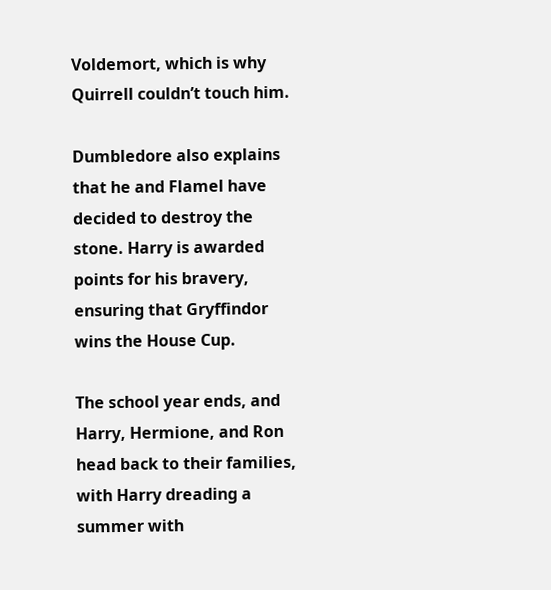Voldemort, which is why Quirrell couldn’t touch him.

Dumbledore also explains that he and Flamel have decided to destroy the stone. Harry is awarded points for his bravery, ensuring that Gryffindor wins the House Cup.

The school year ends, and Harry, Hermione, and Ron head back to their families, with Harry dreading a summer with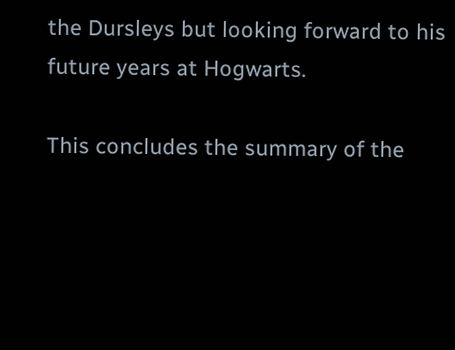the Dursleys but looking forward to his future years at Hogwarts.

This concludes the summary of the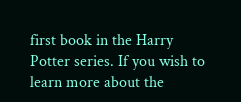first book in the Harry Potter series. If you wish to learn more about the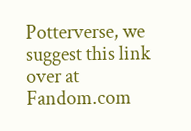Potterverse, we suggest this link over at Fandom.com